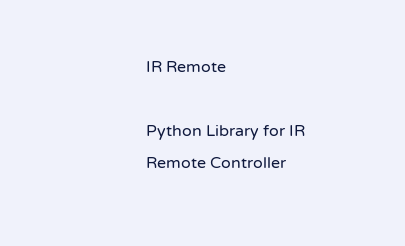IR Remote

Python Library for IR Remote Controller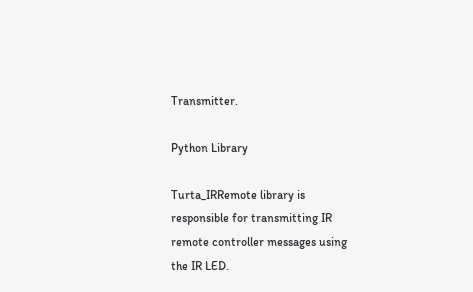Transmitter.

Python Library

Turta_IRRemote library is responsible for transmitting IR remote controller messages using the IR LED.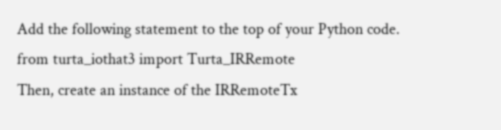Add the following statement to the top of your Python code.
from turta_iothat3 import Turta_IRRemote
Then, create an instance of the IRRemoteTx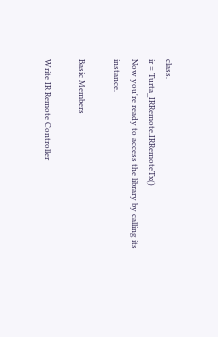class.
ir = Turta_IRRemote.IRRemoteTx()
Now you're ready to access the library by calling its instance.

Basic Members

Write IR Remote Controller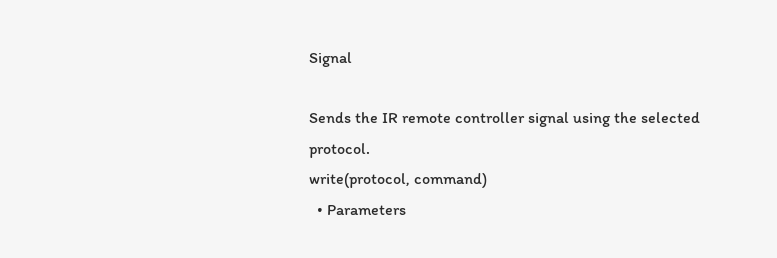Signal

Sends the IR remote controller signal using the selected protocol.
write(protocol, command)
  • Parameters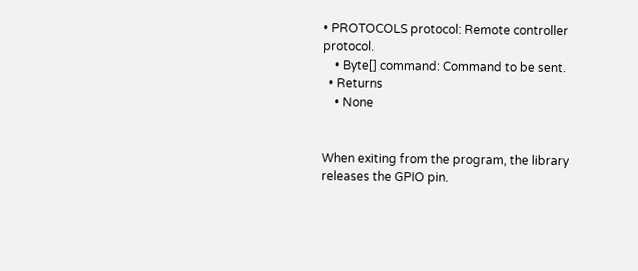• PROTOCOLS protocol: Remote controller protocol.
    • Byte[] command: Command to be sent.
  • Returns
    • None


When exiting from the program, the library releases the GPIO pin.